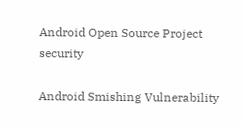Android Open Source Project security

Android Smishing Vulnerability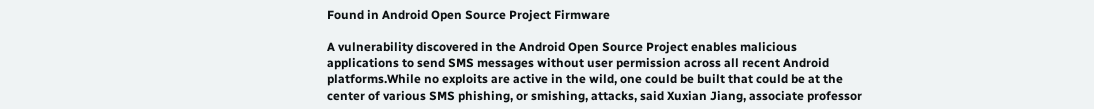Found in Android Open Source Project Firmware

A vulnerability discovered in the Android Open Source Project enables malicious applications to send SMS messages without user permission across all recent Android platforms.While no exploits are active in the wild, one could be built that could be at the center of various SMS phishing, or smishing, attacks, said Xuxian Jiang, associate professor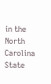in the North Carolina State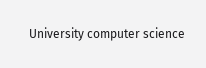University computer science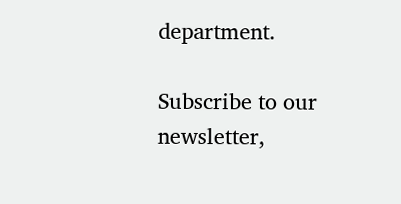department.

Subscribe to our newsletter,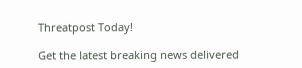Threatpost Today!

Get the latest breaking news delivered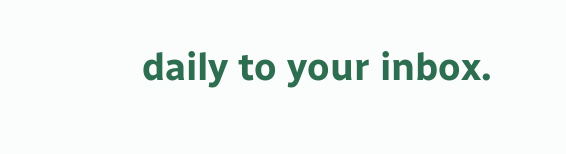daily to your inbox.